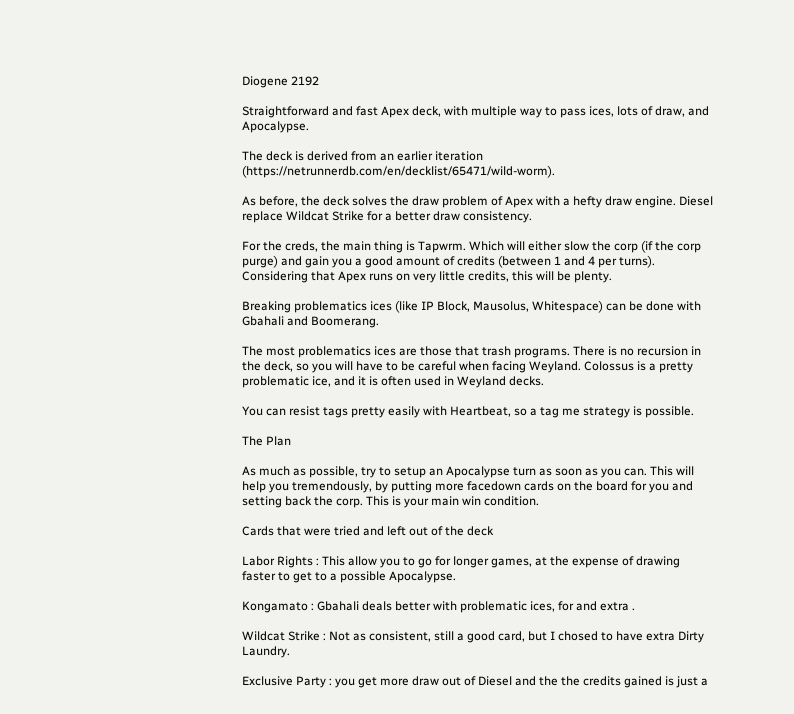Diogene 2192

Straightforward and fast Apex deck, with multiple way to pass ices, lots of draw, and Apocalypse.

The deck is derived from an earlier iteration (https://netrunnerdb.com/en/decklist/65471/wild-worm).

As before, the deck solves the draw problem of Apex with a hefty draw engine. Diesel replace Wildcat Strike for a better draw consistency.

For the creds, the main thing is Tapwrm. Which will either slow the corp (if the corp purge) and gain you a good amount of credits (between 1 and 4 per turns). Considering that Apex runs on very little credits, this will be plenty.

Breaking problematics ices (like IP Block, Mausolus, Whitespace) can be done with Gbahali and Boomerang.

The most problematics ices are those that trash programs. There is no recursion in the deck, so you will have to be careful when facing Weyland. Colossus is a pretty problematic ice, and it is often used in Weyland decks.

You can resist tags pretty easily with Heartbeat, so a tag me strategy is possible.

The Plan

As much as possible, try to setup an Apocalypse turn as soon as you can. This will help you tremendously, by putting more facedown cards on the board for you and setting back the corp. This is your main win condition.

Cards that were tried and left out of the deck

Labor Rights : This allow you to go for longer games, at the expense of drawing faster to get to a possible Apocalypse.

Kongamato : Gbahali deals better with problematic ices, for and extra .

Wildcat Strike : Not as consistent, still a good card, but I chosed to have extra Dirty Laundry.

Exclusive Party : you get more draw out of Diesel and the the credits gained is just a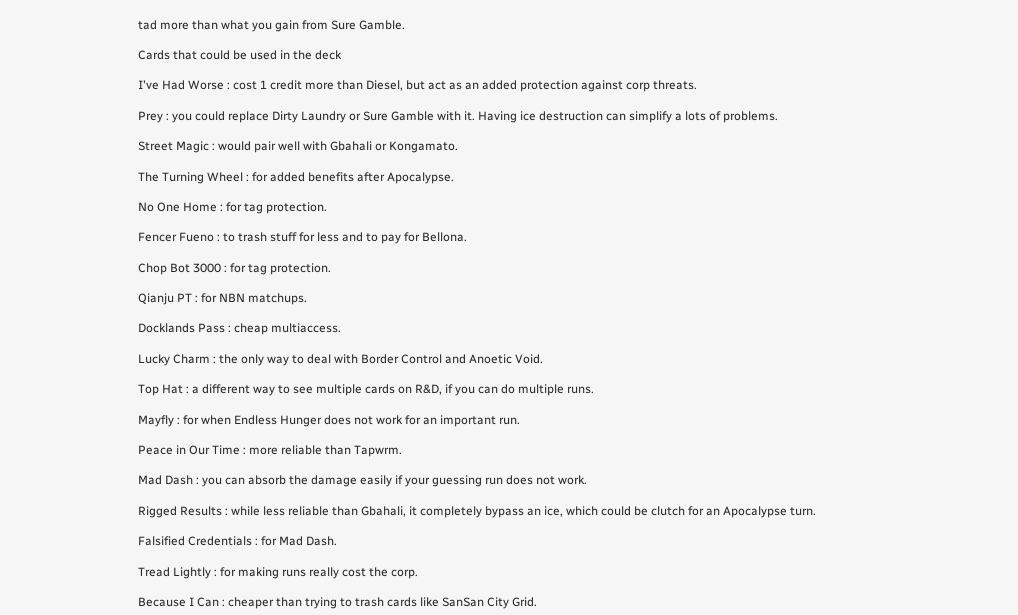tad more than what you gain from Sure Gamble.

Cards that could be used in the deck

I've Had Worse : cost 1 credit more than Diesel, but act as an added protection against corp threats.

Prey : you could replace Dirty Laundry or Sure Gamble with it. Having ice destruction can simplify a lots of problems.

Street Magic : would pair well with Gbahali or Kongamato.

The Turning Wheel : for added benefits after Apocalypse.

No One Home : for tag protection.

Fencer Fueno : to trash stuff for less and to pay for Bellona.

Chop Bot 3000 : for tag protection.

Qianju PT : for NBN matchups.

Docklands Pass : cheap multiaccess.

Lucky Charm : the only way to deal with Border Control and Anoetic Void.

Top Hat : a different way to see multiple cards on R&D, if you can do multiple runs.

Mayfly : for when Endless Hunger does not work for an important run.

Peace in Our Time : more reliable than Tapwrm.

Mad Dash : you can absorb the damage easily if your guessing run does not work.

Rigged Results : while less reliable than Gbahali, it completely bypass an ice, which could be clutch for an Apocalypse turn.

Falsified Credentials : for Mad Dash.

Tread Lightly : for making runs really cost the corp.

Because I Can : cheaper than trying to trash cards like SanSan City Grid.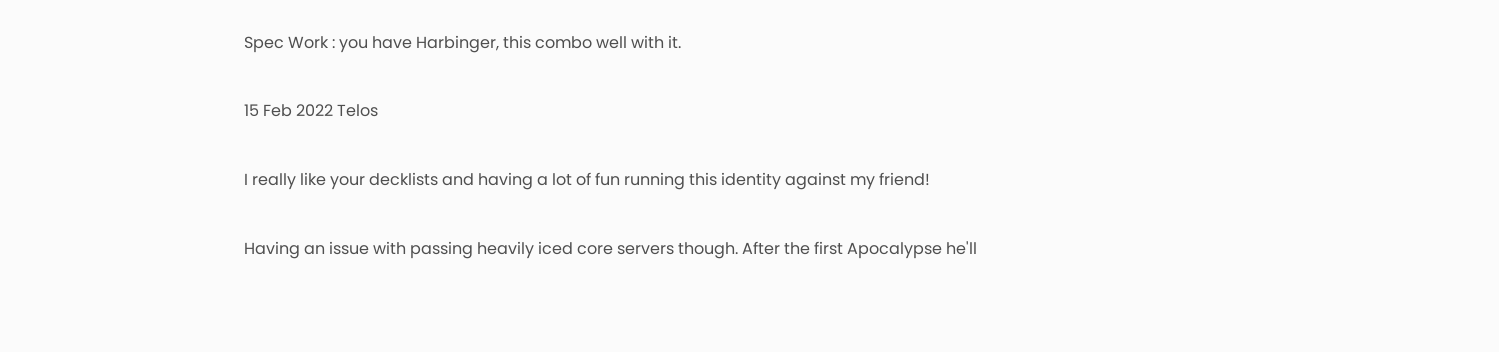Spec Work : you have Harbinger, this combo well with it.

15 Feb 2022 Telos

I really like your decklists and having a lot of fun running this identity against my friend!

Having an issue with passing heavily iced core servers though. After the first Apocalypse he'll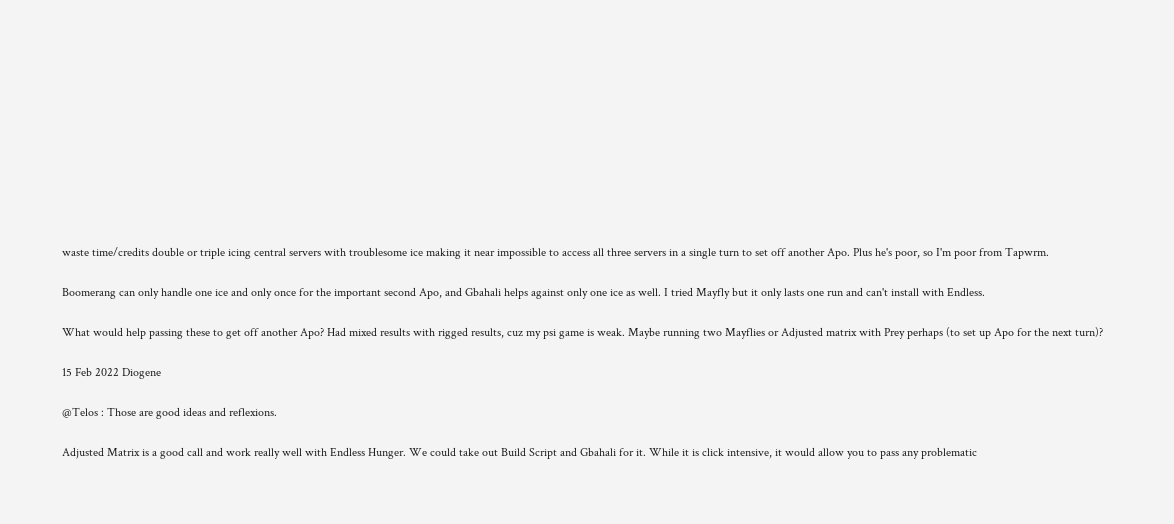waste time/credits double or triple icing central servers with troublesome ice making it near impossible to access all three servers in a single turn to set off another Apo. Plus he's poor, so I'm poor from Tapwrm.

Boomerang can only handle one ice and only once for the important second Apo, and Gbahali helps against only one ice as well. I tried Mayfly but it only lasts one run and can't install with Endless.

What would help passing these to get off another Apo? Had mixed results with rigged results, cuz my psi game is weak. Maybe running two Mayflies or Adjusted matrix with Prey perhaps (to set up Apo for the next turn)?

15 Feb 2022 Diogene

@Telos : Those are good ideas and reflexions.

Adjusted Matrix is a good call and work really well with Endless Hunger. We could take out Build Script and Gbahali for it. While it is click intensive, it would allow you to pass any problematic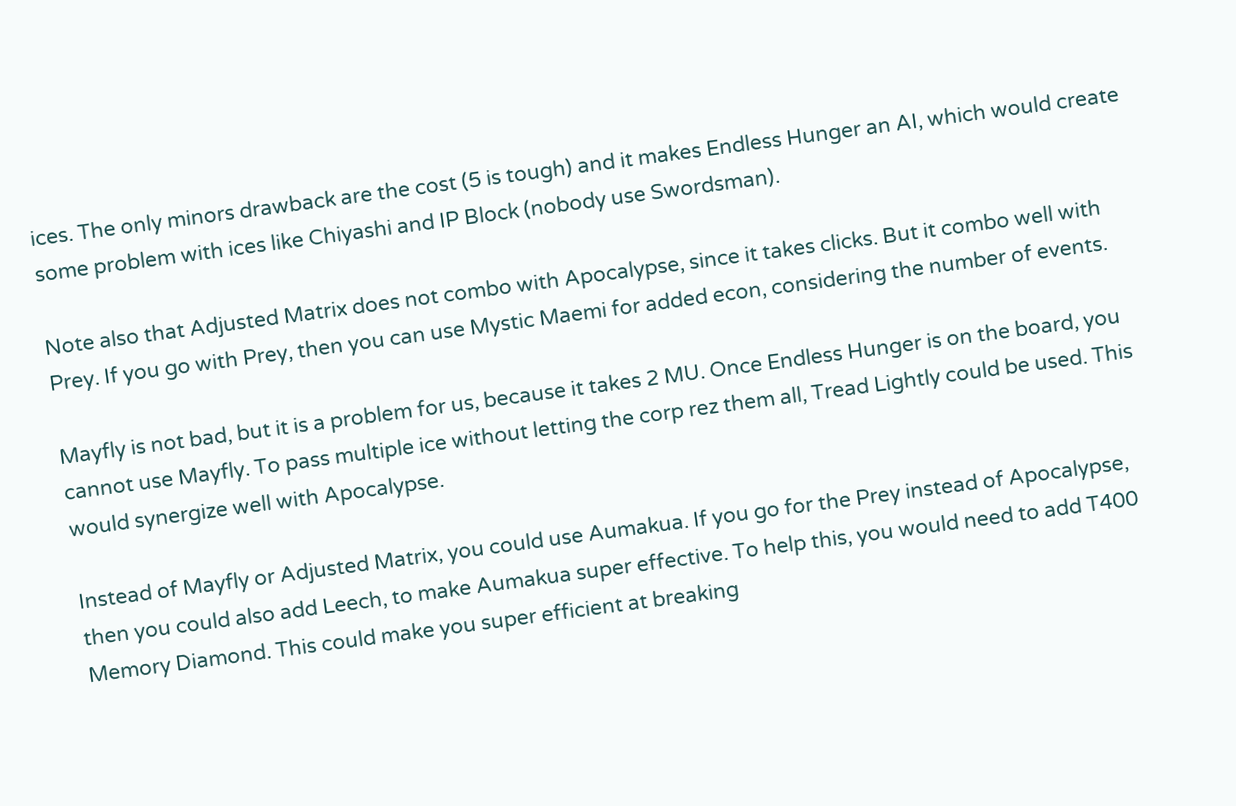ices. The only minors drawback are the cost (5 is tough) and it makes Endless Hunger an AI, which would create some problem with ices like Chiyashi and IP Block (nobody use Swordsman).

Note also that Adjusted Matrix does not combo with Apocalypse, since it takes clicks. But it combo well with Prey. If you go with Prey, then you can use Mystic Maemi for added econ, considering the number of events.

Mayfly is not bad, but it is a problem for us, because it takes 2 MU. Once Endless Hunger is on the board, you cannot use Mayfly. To pass multiple ice without letting the corp rez them all, Tread Lightly could be used. This would synergize well with Apocalypse.

Instead of Mayfly or Adjusted Matrix, you could use Aumakua. If you go for the Prey instead of Apocalypse, then you could also add Leech, to make Aumakua super effective. To help this, you would need to add T400 Memory Diamond. This could make you super efficient at breaking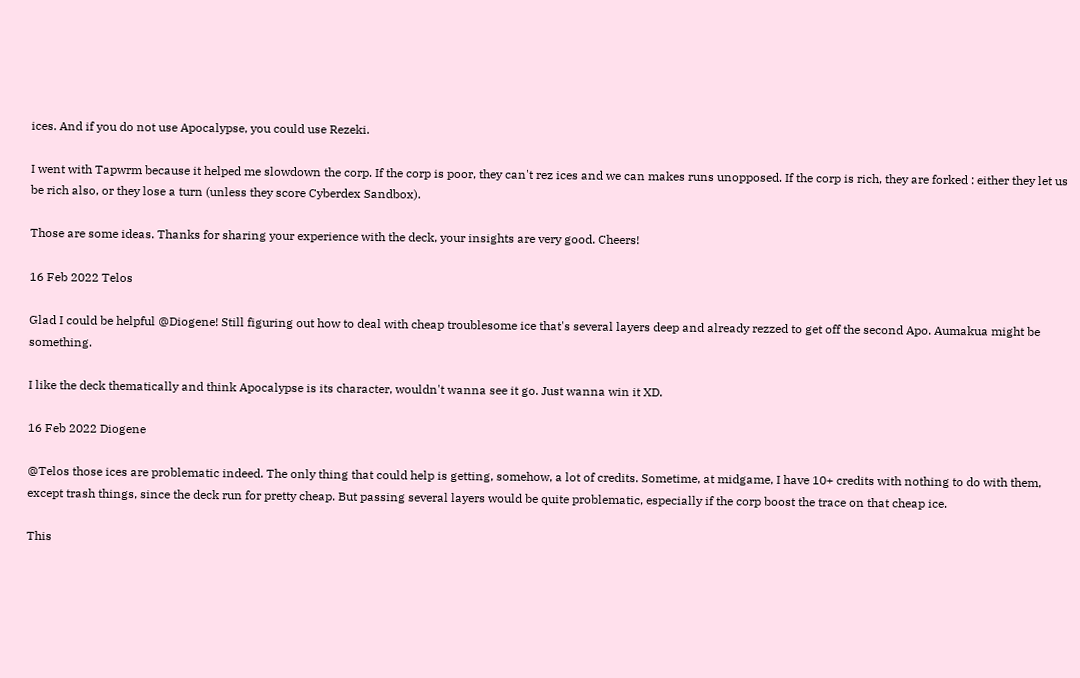ices. And if you do not use Apocalypse, you could use Rezeki.

I went with Tapwrm because it helped me slowdown the corp. If the corp is poor, they can't rez ices and we can makes runs unopposed. If the corp is rich, they are forked : either they let us be rich also, or they lose a turn (unless they score Cyberdex Sandbox).

Those are some ideas. Thanks for sharing your experience with the deck, your insights are very good. Cheers!

16 Feb 2022 Telos

Glad I could be helpful @Diogene! Still figuring out how to deal with cheap troublesome ice that's several layers deep and already rezzed to get off the second Apo. Aumakua might be something.

I like the deck thematically and think Apocalypse is its character, wouldn't wanna see it go. Just wanna win it XD.

16 Feb 2022 Diogene

@Telos those ices are problematic indeed. The only thing that could help is getting, somehow, a lot of credits. Sometime, at midgame, I have 10+ credits with nothing to do with them, except trash things, since the deck run for pretty cheap. But passing several layers would be quite problematic, especially if the corp boost the trace on that cheap ice.

This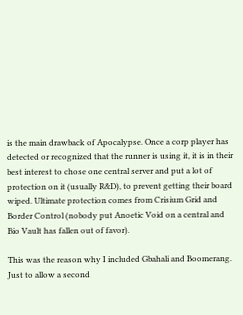is the main drawback of Apocalypse. Once a corp player has detected or recognized that the runner is using it, it is in their best interest to chose one central server and put a lot of protection on it (usually R&D), to prevent getting their board wiped. Ultimate protection comes from Crisium Grid and Border Control (nobody put Anoetic Void on a central and Bio Vault has fallen out of favor).

This was the reason why I included Gbahali and Boomerang. Just to allow a second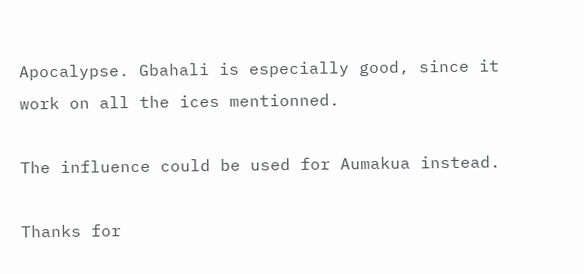Apocalypse. Gbahali is especially good, since it work on all the ices mentionned.

The influence could be used for Aumakua instead.

Thanks for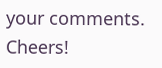your comments. Cheers!